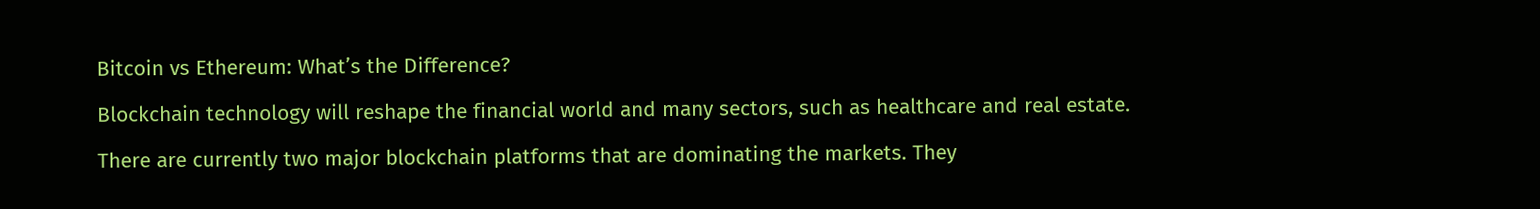Bitcoin vs Ethereum: What’s the Difference?

Blockchain technology will reshape the financial world and many sectors, such as healthcare and real estate.

There are currently two major blockchain platforms that are dominating the markets. They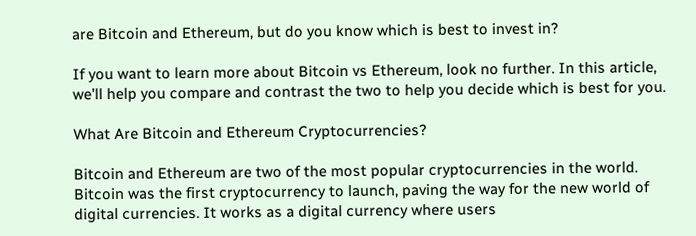are Bitcoin and Ethereum, but do you know which is best to invest in?

If you want to learn more about Bitcoin vs Ethereum, look no further. In this article, we’ll help you compare and contrast the two to help you decide which is best for you.

What Are Bitcoin and Ethereum Cryptocurrencies?

Bitcoin and Ethereum are two of the most popular cryptocurrencies in the world. Bitcoin was the first cryptocurrency to launch, paving the way for the new world of digital currencies. It works as a digital currency where users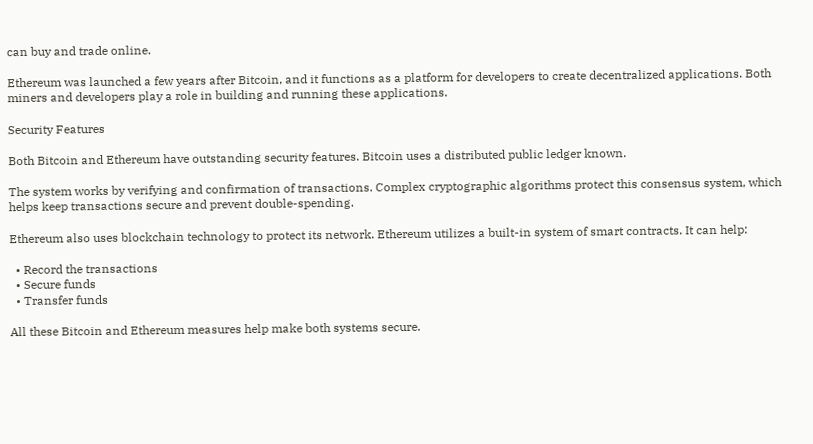can buy and trade online.

Ethereum was launched a few years after Bitcoin, and it functions as a platform for developers to create decentralized applications. Both miners and developers play a role in building and running these applications.

Security Features

Both Bitcoin and Ethereum have outstanding security features. Bitcoin uses a distributed public ledger known.

The system works by verifying and confirmation of transactions. Complex cryptographic algorithms protect this consensus system, which helps keep transactions secure and prevent double-spending.

Ethereum also uses blockchain technology to protect its network. Ethereum utilizes a built-in system of smart contracts. It can help:

  • Record the transactions
  • Secure funds
  • Transfer funds

All these Bitcoin and Ethereum measures help make both systems secure.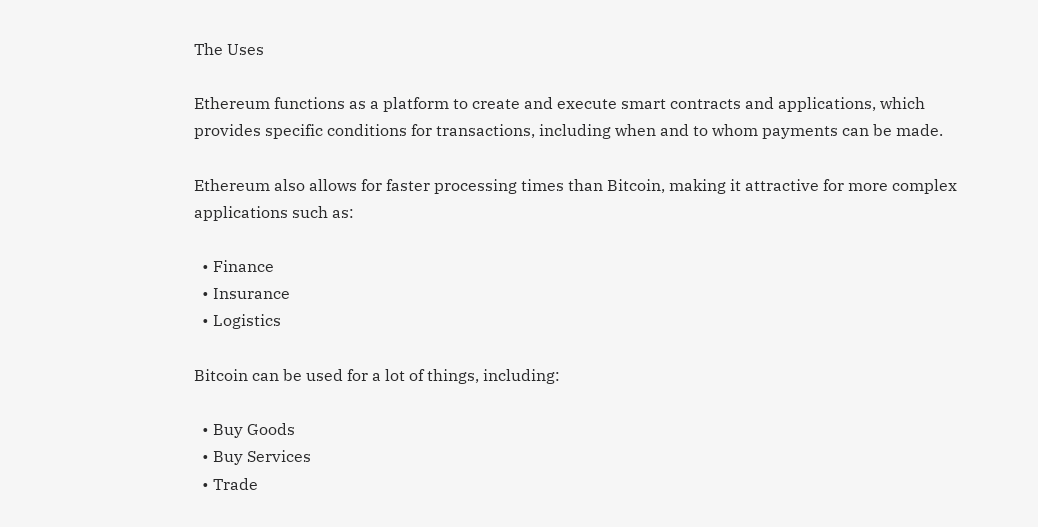The Uses

Ethereum functions as a platform to create and execute smart contracts and applications, which provides specific conditions for transactions, including when and to whom payments can be made.

Ethereum also allows for faster processing times than Bitcoin, making it attractive for more complex applications such as:

  • Finance
  • Insurance
  • Logistics

Bitcoin can be used for a lot of things, including:

  • Buy Goods
  • Buy Services
  • Trade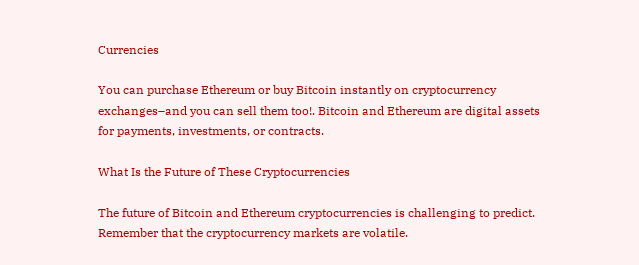Currencies

You can purchase Ethereum or buy Bitcoin instantly on cryptocurrency exchanges–and you can sell them too!. Bitcoin and Ethereum are digital assets for payments, investments, or contracts.

What Is the Future of These Cryptocurrencies

The future of Bitcoin and Ethereum cryptocurrencies is challenging to predict. Remember that the cryptocurrency markets are volatile.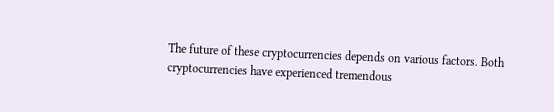The future of these cryptocurrencies depends on various factors. Both cryptocurrencies have experienced tremendous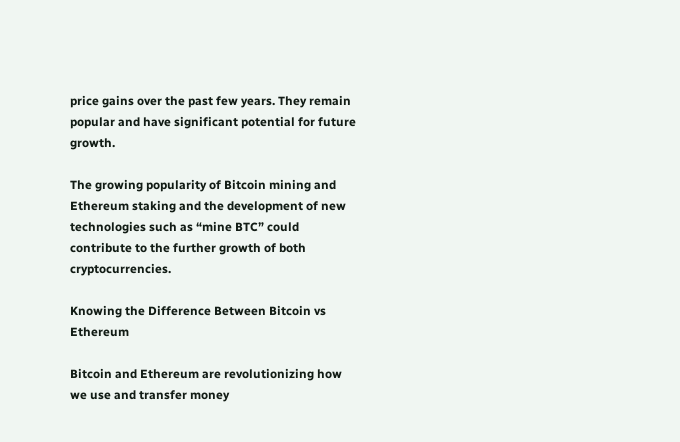price gains over the past few years. They remain popular and have significant potential for future growth.

The growing popularity of Bitcoin mining and Ethereum staking and the development of new technologies such as “mine BTC” could contribute to the further growth of both cryptocurrencies.

Knowing the Difference Between Bitcoin vs Ethereum

Bitcoin and Ethereum are revolutionizing how we use and transfer money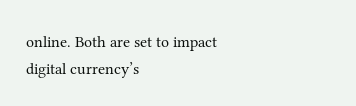online. Both are set to impact digital currency’s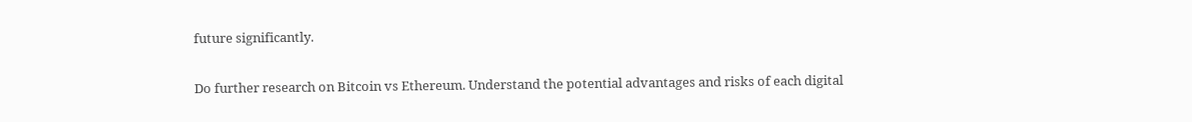future significantly.

Do further research on Bitcoin vs Ethereum. Understand the potential advantages and risks of each digital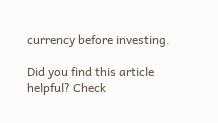currency before investing.

Did you find this article helpful? Check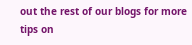out the rest of our blogs for more tips on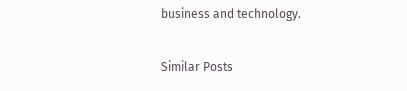business and technology.

Similar Posts